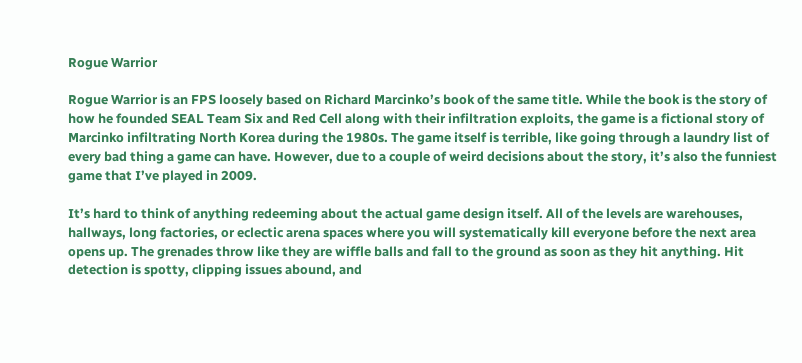Rogue Warrior

Rogue Warrior is an FPS loosely based on Richard Marcinko’s book of the same title. While the book is the story of how he founded SEAL Team Six and Red Cell along with their infiltration exploits, the game is a fictional story of Marcinko infiltrating North Korea during the 1980s. The game itself is terrible, like going through a laundry list of every bad thing a game can have. However, due to a couple of weird decisions about the story, it’s also the funniest game that I’ve played in 2009.

It’s hard to think of anything redeeming about the actual game design itself. All of the levels are warehouses, hallways, long factories, or eclectic arena spaces where you will systematically kill everyone before the next area opens up. The grenades throw like they are wiffle balls and fall to the ground as soon as they hit anything. Hit detection is spotty, clipping issues abound, and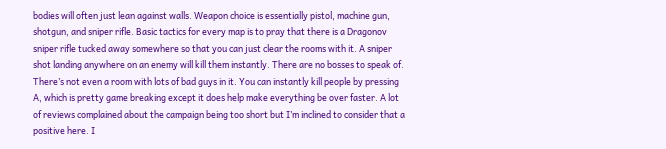bodies will often just lean against walls. Weapon choice is essentially pistol, machine gun, shotgun, and sniper rifle. Basic tactics for every map is to pray that there is a Dragonov sniper rifle tucked away somewhere so that you can just clear the rooms with it. A sniper shot landing anywhere on an enemy will kill them instantly. There are no bosses to speak of. There’s not even a room with lots of bad guys in it. You can instantly kill people by pressing A, which is pretty game breaking except it does help make everything be over faster. A lot of reviews complained about the campaign being too short but I’m inclined to consider that a positive here. I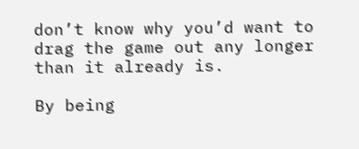don’t know why you’d want to drag the game out any longer than it already is.

By being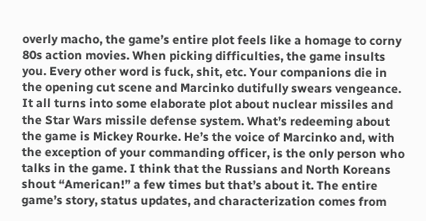overly macho, the game’s entire plot feels like a homage to corny 80s action movies. When picking difficulties, the game insults you. Every other word is fuck, shit, etc. Your companions die in the opening cut scene and Marcinko dutifully swears vengeance. It all turns into some elaborate plot about nuclear missiles and the Star Wars missile defense system. What’s redeeming about the game is Mickey Rourke. He’s the voice of Marcinko and, with the exception of your commanding officer, is the only person who talks in the game. I think that the Russians and North Koreans shout “American!” a few times but that’s about it. The entire game’s story, status updates, and characterization comes from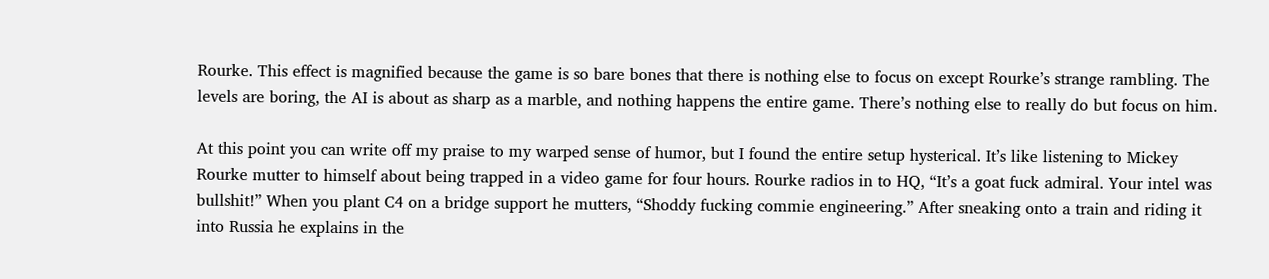Rourke. This effect is magnified because the game is so bare bones that there is nothing else to focus on except Rourke’s strange rambling. The levels are boring, the AI is about as sharp as a marble, and nothing happens the entire game. There’s nothing else to really do but focus on him.

At this point you can write off my praise to my warped sense of humor, but I found the entire setup hysterical. It’s like listening to Mickey Rourke mutter to himself about being trapped in a video game for four hours. Rourke radios in to HQ, “It’s a goat fuck admiral. Your intel was bullshit!” When you plant C4 on a bridge support he mutters, “Shoddy fucking commie engineering.” After sneaking onto a train and riding it into Russia he explains in the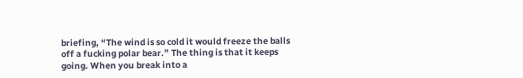briefing, “The wind is so cold it would freeze the balls off a fucking polar bear.” The thing is that it keeps going. When you break into a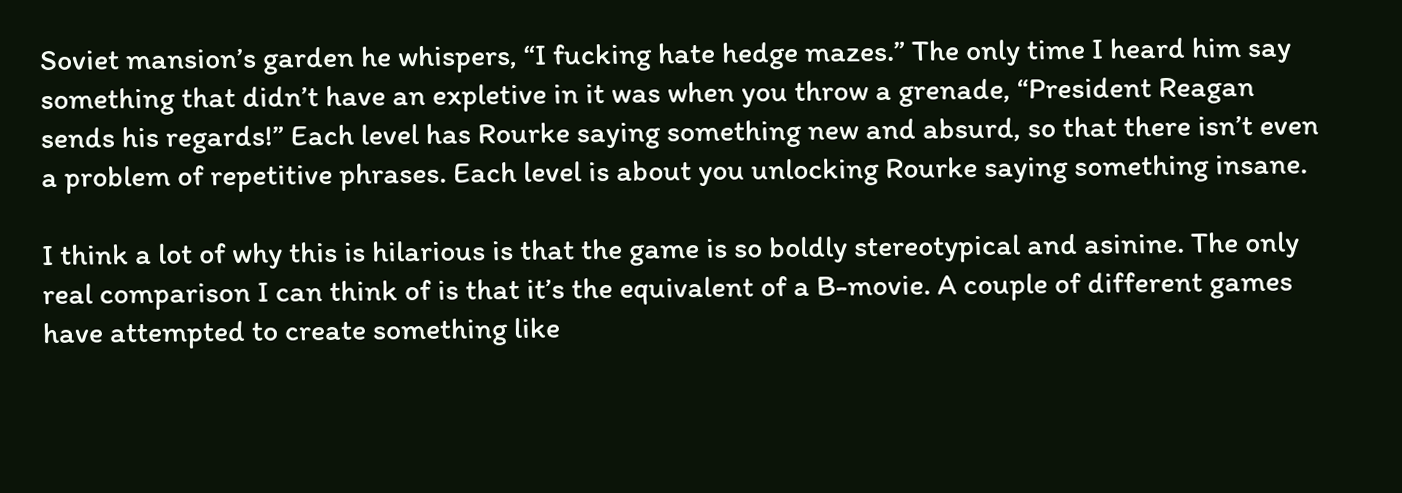Soviet mansion’s garden he whispers, “I fucking hate hedge mazes.” The only time I heard him say something that didn’t have an expletive in it was when you throw a grenade, “President Reagan sends his regards!” Each level has Rourke saying something new and absurd, so that there isn’t even a problem of repetitive phrases. Each level is about you unlocking Rourke saying something insane.

I think a lot of why this is hilarious is that the game is so boldly stereotypical and asinine. The only real comparison I can think of is that it’s the equivalent of a B-movie. A couple of different games have attempted to create something like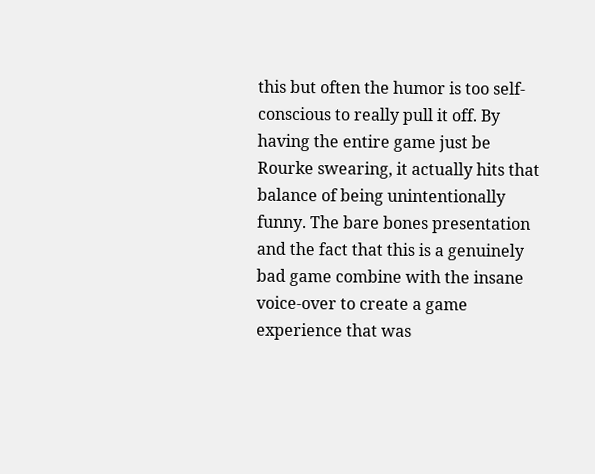this but often the humor is too self-conscious to really pull it off. By having the entire game just be Rourke swearing, it actually hits that balance of being unintentionally funny. The bare bones presentation and the fact that this is a genuinely bad game combine with the insane voice-over to create a game experience that was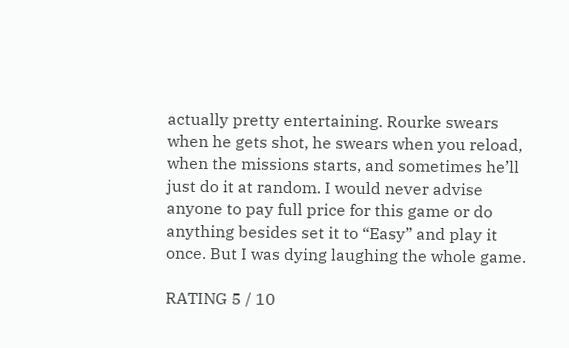actually pretty entertaining. Rourke swears when he gets shot, he swears when you reload, when the missions starts, and sometimes he’ll just do it at random. I would never advise anyone to pay full price for this game or do anything besides set it to “Easy” and play it once. But I was dying laughing the whole game.

RATING 5 / 10